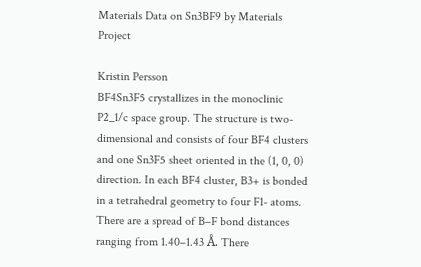Materials Data on Sn3BF9 by Materials Project

Kristin Persson
BF4Sn3F5 crystallizes in the monoclinic P2_1/c space group. The structure is two-dimensional and consists of four BF4 clusters and one Sn3F5 sheet oriented in the (1, 0, 0) direction. In each BF4 cluster, B3+ is bonded in a tetrahedral geometry to four F1- atoms. There are a spread of B–F bond distances ranging from 1.40–1.43 Å. There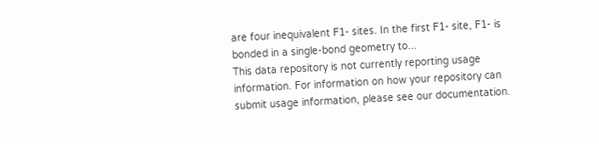are four inequivalent F1- sites. In the first F1- site, F1- is bonded in a single-bond geometry to...
This data repository is not currently reporting usage information. For information on how your repository can submit usage information, please see our documentation.